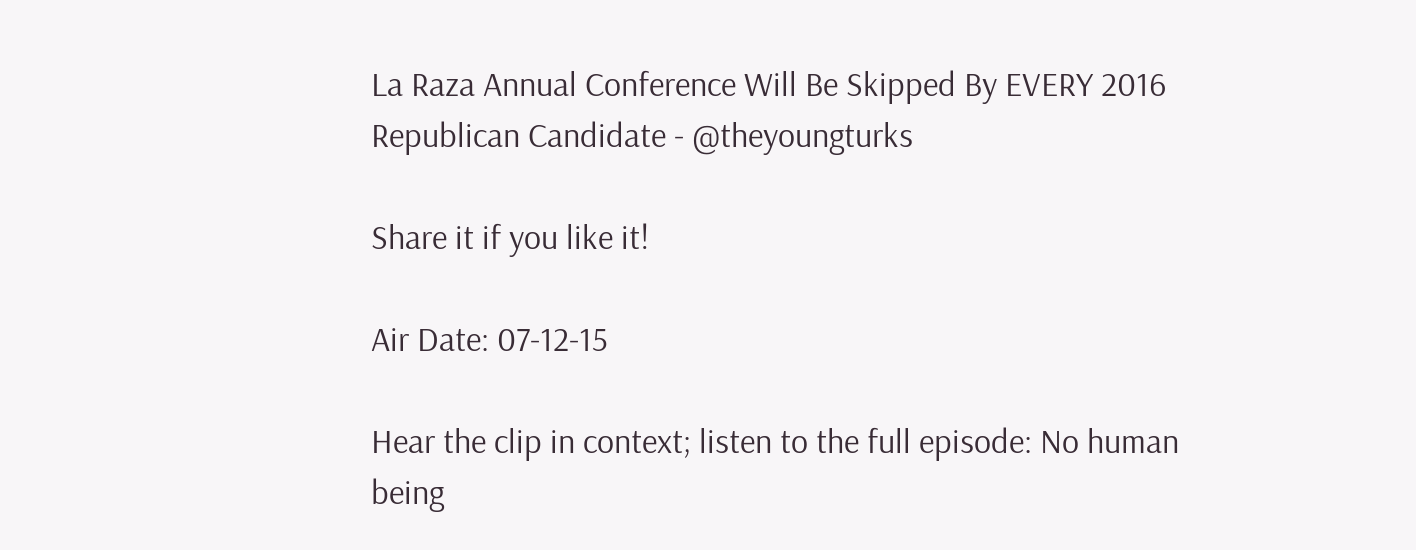La Raza Annual Conference Will Be Skipped By EVERY 2016 Republican Candidate - @theyoungturks

Share it if you like it!

Air Date: 07-12-15

Hear the clip in context; listen to the full episode: No human being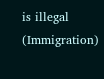is illegal (Immigration)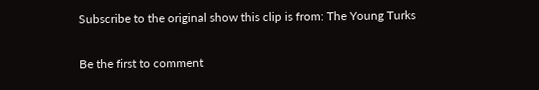Subscribe to the original show this clip is from: The Young Turks

Be the first to comment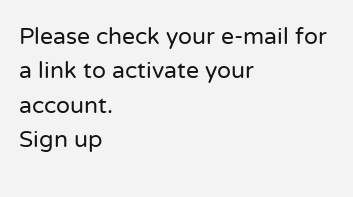Please check your e-mail for a link to activate your account.
Sign up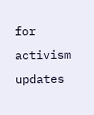for activism updates